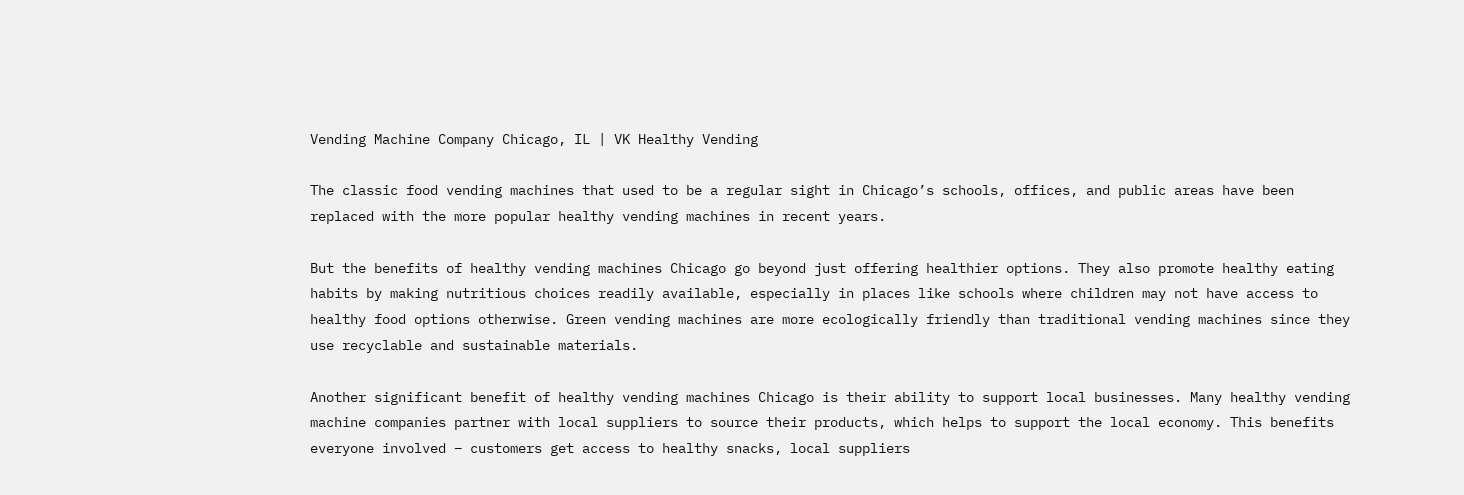Vending Machine Company Chicago, IL | VK Healthy Vending

The classic food vending machines that used to be a regular sight in Chicago’s schools, offices, and public areas have been replaced with the more popular healthy vending machines in recent years.

But the benefits of healthy vending machines Chicago go beyond just offering healthier options. They also promote healthy eating habits by making nutritious choices readily available, especially in places like schools where children may not have access to healthy food options otherwise. Green vending machines are more ecologically friendly than traditional vending machines since they use recyclable and sustainable materials.

Another significant benefit of healthy vending machines Chicago is their ability to support local businesses. Many healthy vending machine companies partner with local suppliers to source their products, which helps to support the local economy. This benefits everyone involved – customers get access to healthy snacks, local suppliers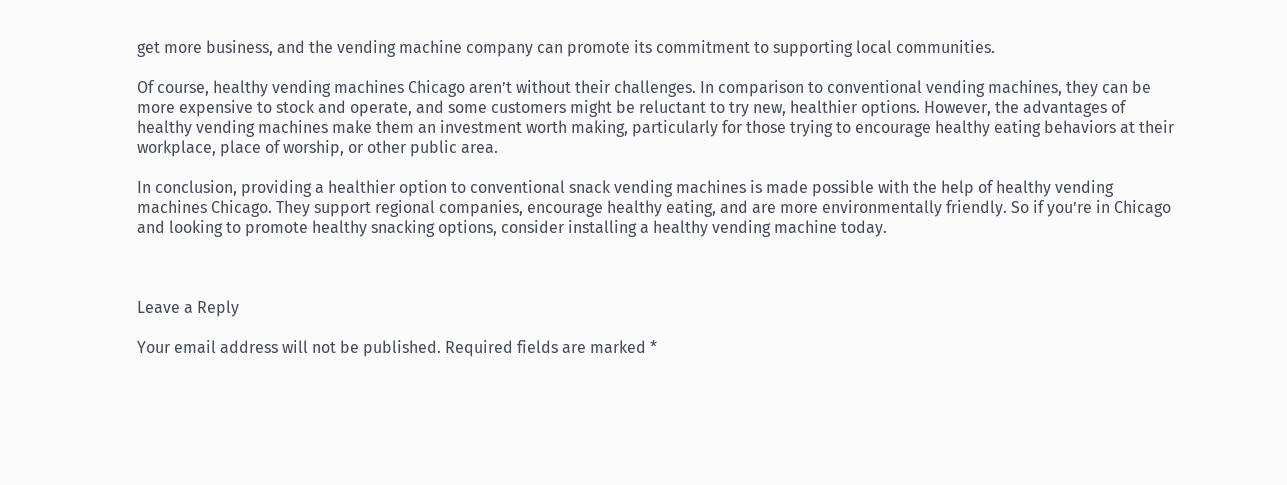get more business, and the vending machine company can promote its commitment to supporting local communities.

Of course, healthy vending machines Chicago aren’t without their challenges. In comparison to conventional vending machines, they can be more expensive to stock and operate, and some customers might be reluctant to try new, healthier options. However, the advantages of healthy vending machines make them an investment worth making, particularly for those trying to encourage healthy eating behaviors at their workplace, place of worship, or other public area.

In conclusion, providing a healthier option to conventional snack vending machines is made possible with the help of healthy vending machines Chicago. They support regional companies, encourage healthy eating, and are more environmentally friendly. So if you’re in Chicago and looking to promote healthy snacking options, consider installing a healthy vending machine today.



Leave a Reply

Your email address will not be published. Required fields are marked *